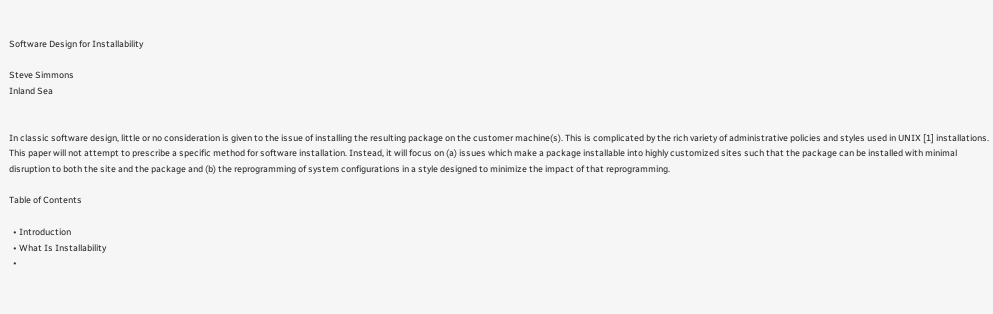Software Design for Installability

Steve Simmons
Inland Sea


In classic software design, little or no consideration is given to the issue of installing the resulting package on the customer machine(s). This is complicated by the rich variety of administrative policies and styles used in UNIX [1] installations. This paper will not attempt to prescribe a specific method for software installation. Instead, it will focus on (a) issues which make a package installable into highly customized sites such that the package can be installed with minimal disruption to both the site and the package and (b) the reprogramming of system configurations in a style designed to minimize the impact of that reprogramming.

Table of Contents

  • Introduction
  • What Is Installability
  •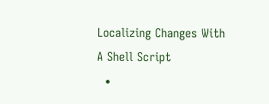Localizing Changes With A Shell Script
  •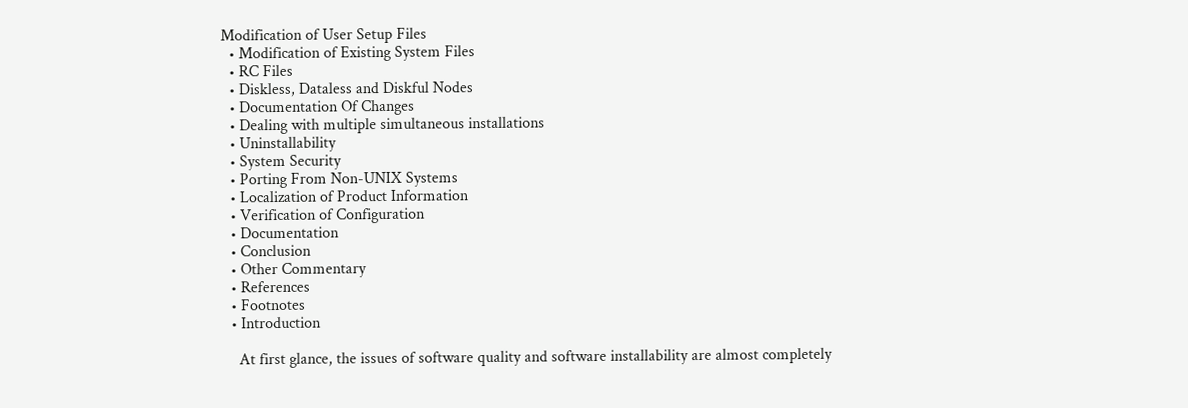Modification of User Setup Files
  • Modification of Existing System Files
  • RC Files
  • Diskless, Dataless and Diskful Nodes
  • Documentation Of Changes
  • Dealing with multiple simultaneous installations
  • Uninstallability
  • System Security
  • Porting From Non-UNIX Systems
  • Localization of Product Information
  • Verification of Configuration
  • Documentation
  • Conclusion
  • Other Commentary
  • References
  • Footnotes
  • Introduction

    At first glance, the issues of software quality and software installability are almost completely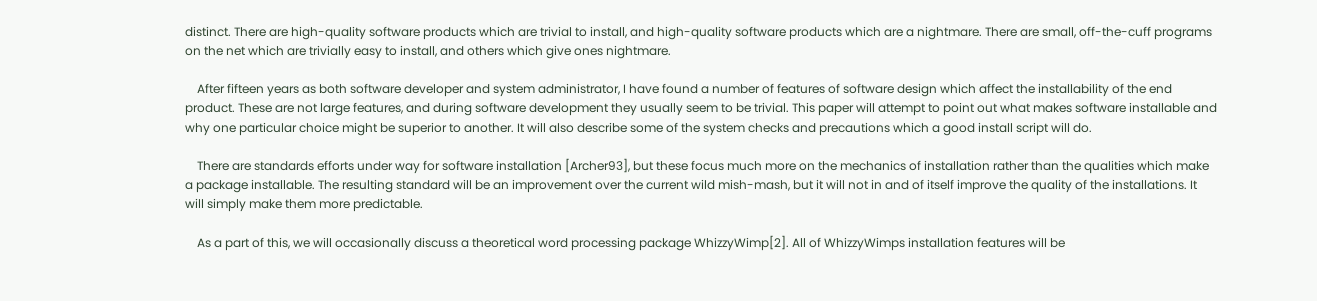distinct. There are high-quality software products which are trivial to install, and high-quality software products which are a nightmare. There are small, off-the-cuff programs on the net which are trivially easy to install, and others which give ones nightmare.

    After fifteen years as both software developer and system administrator, I have found a number of features of software design which affect the installability of the end product. These are not large features, and during software development they usually seem to be trivial. This paper will attempt to point out what makes software installable and why one particular choice might be superior to another. It will also describe some of the system checks and precautions which a good install script will do.

    There are standards efforts under way for software installation [Archer93], but these focus much more on the mechanics of installation rather than the qualities which make a package installable. The resulting standard will be an improvement over the current wild mish-mash, but it will not in and of itself improve the quality of the installations. It will simply make them more predictable.

    As a part of this, we will occasionally discuss a theoretical word processing package WhizzyWimp[2]. All of WhizzyWimps installation features will be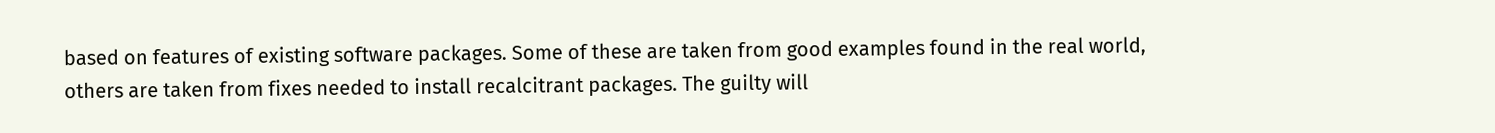based on features of existing software packages. Some of these are taken from good examples found in the real world, others are taken from fixes needed to install recalcitrant packages. The guilty will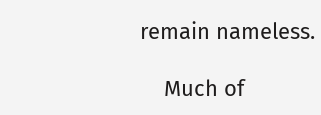remain nameless.

    Much of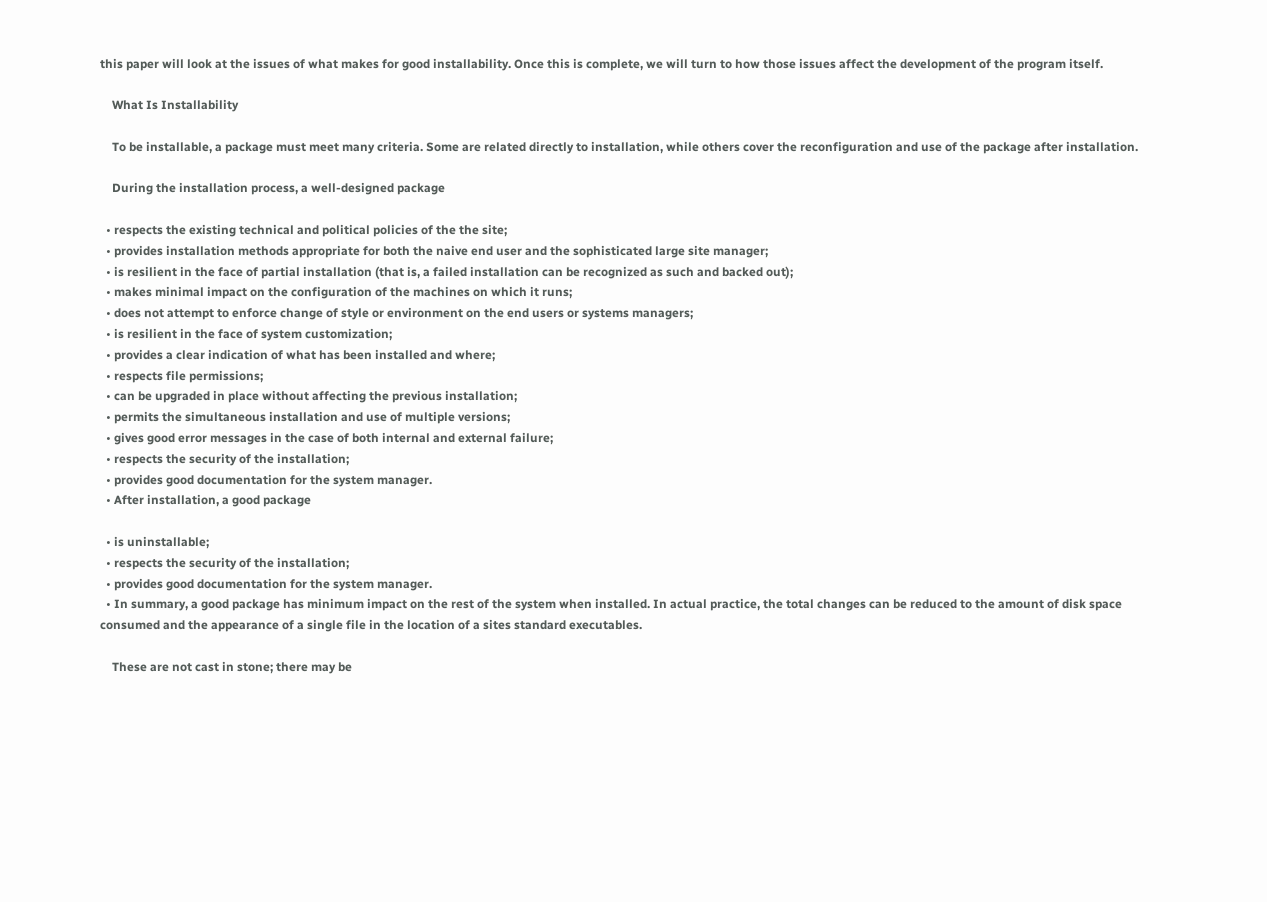this paper will look at the issues of what makes for good installability. Once this is complete, we will turn to how those issues affect the development of the program itself.

    What Is Installability

    To be installable, a package must meet many criteria. Some are related directly to installation, while others cover the reconfiguration and use of the package after installation.

    During the installation process, a well-designed package

  • respects the existing technical and political policies of the the site;
  • provides installation methods appropriate for both the naive end user and the sophisticated large site manager;
  • is resilient in the face of partial installation (that is, a failed installation can be recognized as such and backed out);
  • makes minimal impact on the configuration of the machines on which it runs;
  • does not attempt to enforce change of style or environment on the end users or systems managers;
  • is resilient in the face of system customization;
  • provides a clear indication of what has been installed and where;
  • respects file permissions;
  • can be upgraded in place without affecting the previous installation;
  • permits the simultaneous installation and use of multiple versions;
  • gives good error messages in the case of both internal and external failure;
  • respects the security of the installation;
  • provides good documentation for the system manager.
  • After installation, a good package

  • is uninstallable;
  • respects the security of the installation;
  • provides good documentation for the system manager.
  • In summary, a good package has minimum impact on the rest of the system when installed. In actual practice, the total changes can be reduced to the amount of disk space consumed and the appearance of a single file in the location of a sites standard executables.

    These are not cast in stone; there may be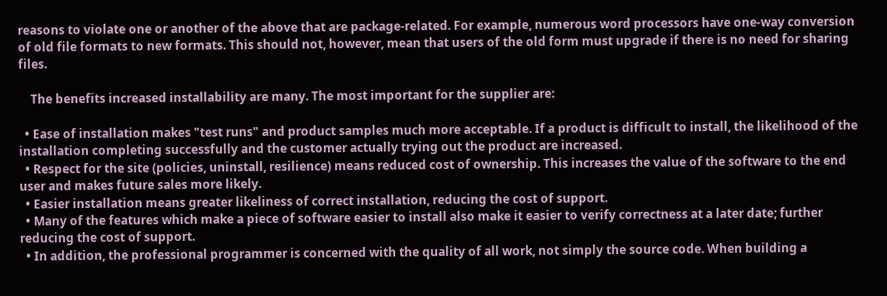reasons to violate one or another of the above that are package-related. For example, numerous word processors have one-way conversion of old file formats to new formats. This should not, however, mean that users of the old form must upgrade if there is no need for sharing files.

    The benefits increased installability are many. The most important for the supplier are:

  • Ease of installation makes "test runs" and product samples much more acceptable. If a product is difficult to install, the likelihood of the installation completing successfully and the customer actually trying out the product are increased.
  • Respect for the site (policies, uninstall, resilience) means reduced cost of ownership. This increases the value of the software to the end user and makes future sales more likely.
  • Easier installation means greater likeliness of correct installation, reducing the cost of support.
  • Many of the features which make a piece of software easier to install also make it easier to verify correctness at a later date; further reducing the cost of support.
  • In addition, the professional programmer is concerned with the quality of all work, not simply the source code. When building a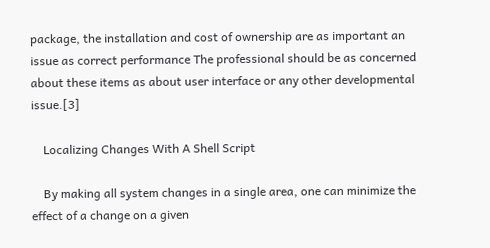package, the installation and cost of ownership are as important an issue as correct performance The professional should be as concerned about these items as about user interface or any other developmental issue.[3]

    Localizing Changes With A Shell Script

    By making all system changes in a single area, one can minimize the effect of a change on a given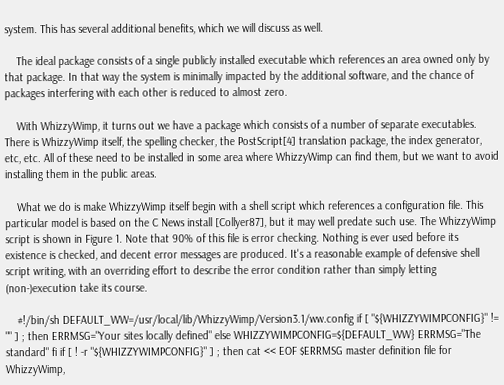system. This has several additional benefits, which we will discuss as well.

    The ideal package consists of a single publicly installed executable which references an area owned only by that package. In that way the system is minimally impacted by the additional software, and the chance of packages interfering with each other is reduced to almost zero.

    With WhizzyWimp, it turns out we have a package which consists of a number of separate executables. There is WhizzyWimp itself, the spelling checker, the PostScript[4] translation package, the index generator, etc, etc. All of these need to be installed in some area where WhizzyWimp can find them, but we want to avoid installing them in the public areas.

    What we do is make WhizzyWimp itself begin with a shell script which references a configuration file. This particular model is based on the C News install [Collyer87], but it may well predate such use. The WhizzyWimp script is shown in Figure 1. Note that 90% of this file is error checking. Nothing is ever used before its existence is checked, and decent error messages are produced. It's a reasonable example of defensive shell script writing, with an overriding effort to describe the error condition rather than simply letting (non-)execution take its course.

    #!/bin/sh DEFAULT_WW=/usr/local/lib/WhizzyWimp/Version3.1/ww.config if [ "${WHIZZYWIMPCONFIG}" != "" ] ; then ERRMSG="Your sites locally defined" else WHIZZYWIMPCONFIG=${DEFAULT_WW} ERRMSG="The standard" fi if [ ! -r "${WHIZZYWIMPCONFIG}" ] ; then cat << EOF $ERRMSG master definition file for WhizzyWimp,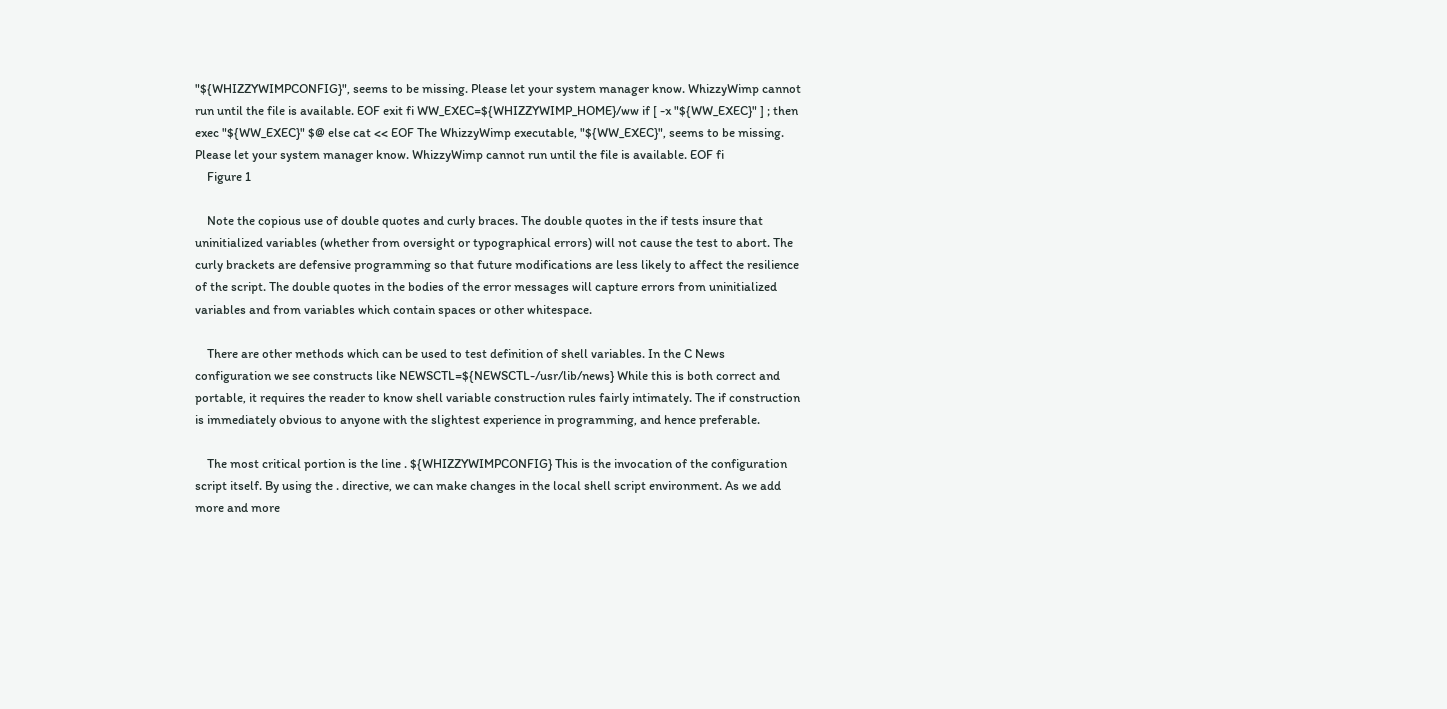"${WHIZZYWIMPCONFIG}", seems to be missing. Please let your system manager know. WhizzyWimp cannot run until the file is available. EOF exit fi WW_EXEC=${WHIZZYWIMP_HOME}/ww if [ -x "${WW_EXEC}" ] ; then exec "${WW_EXEC}" $@ else cat << EOF The WhizzyWimp executable, "${WW_EXEC}", seems to be missing. Please let your system manager know. WhizzyWimp cannot run until the file is available. EOF fi
    Figure 1

    Note the copious use of double quotes and curly braces. The double quotes in the if tests insure that uninitialized variables (whether from oversight or typographical errors) will not cause the test to abort. The curly brackets are defensive programming so that future modifications are less likely to affect the resilience of the script. The double quotes in the bodies of the error messages will capture errors from uninitialized variables and from variables which contain spaces or other whitespace.

    There are other methods which can be used to test definition of shell variables. In the C News configuration we see constructs like NEWSCTL=${NEWSCTL-/usr/lib/news} While this is both correct and portable, it requires the reader to know shell variable construction rules fairly intimately. The if construction is immediately obvious to anyone with the slightest experience in programming, and hence preferable.

    The most critical portion is the line . ${WHIZZYWIMPCONFIG} This is the invocation of the configuration script itself. By using the . directive, we can make changes in the local shell script environment. As we add more and more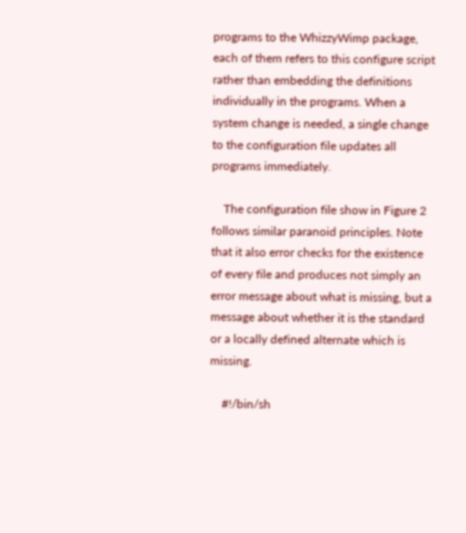programs to the WhizzyWimp package, each of them refers to this configure script rather than embedding the definitions individually in the programs. When a system change is needed, a single change to the configuration file updates all programs immediately.

    The configuration file show in Figure 2 follows similar paranoid principles. Note that it also error checks for the existence of every file and produces not simply an error message about what is missing, but a message about whether it is the standard or a locally defined alternate which is missing.

    #!/bin/sh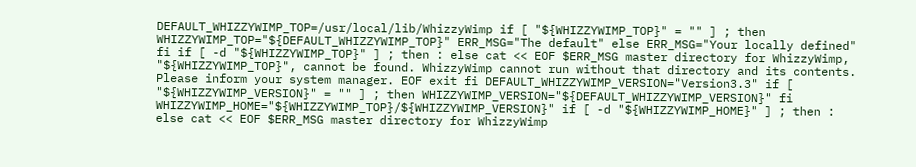DEFAULT_WHIZZYWIMP_TOP=/usr/local/lib/WhizzyWimp if [ "${WHIZZYWIMP_TOP}" = "" ] ; then WHIZZYWIMP_TOP="${DEFAULT_WHIZZYWIMP_TOP}" ERR_MSG="The default" else ERR_MSG="Your locally defined" fi if [ -d "${WHIZZYWIMP_TOP}" ] ; then : else cat << EOF $ERR_MSG master directory for WhizzyWimp, "${WHIZZYWIMP_TOP}", cannot be found. WhizzyWimp cannot run without that directory and its contents. Please inform your system manager. EOF exit fi DEFAULT_WHIZZYWIMP_VERSION="Version3.3" if [ "${WHIZZYWIMP_VERSION}" = "" ] ; then WHIZZYWIMP_VERSION="${DEFAULT_WHIZZYWIMP_VERSION}" fi WHIZZYWIMP_HOME="${WHIZZYWIMP_TOP}/${WHIZZYWIMP_VERSION}" if [ -d "${WHIZZYWIMP_HOME}" ] ; then : else cat << EOF $ERR_MSG master directory for WhizzyWimp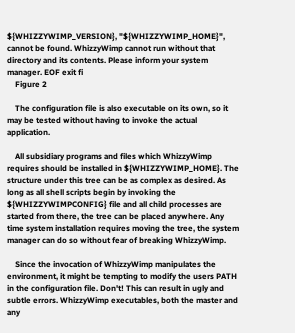${WHIZZYWIMP_VERSION}, "${WHIZZYWIMP_HOME}", cannot be found. WhizzyWimp cannot run without that directory and its contents. Please inform your system manager. EOF exit fi
    Figure 2

    The configuration file is also executable on its own, so it may be tested without having to invoke the actual application.

    All subsidiary programs and files which WhizzyWimp requires should be installed in ${WHIZZYWIMP_HOME}. The structure under this tree can be as complex as desired. As long as all shell scripts begin by invoking the ${WHIZZYWIMPCONFIG} file and all child processes are started from there, the tree can be placed anywhere. Any time system installation requires moving the tree, the system manager can do so without fear of breaking WhizzyWimp.

    Since the invocation of WhizzyWimp manipulates the environment, it might be tempting to modify the users PATH in the configuration file. Don't! This can result in ugly and subtle errors. WhizzyWimp executables, both the master and any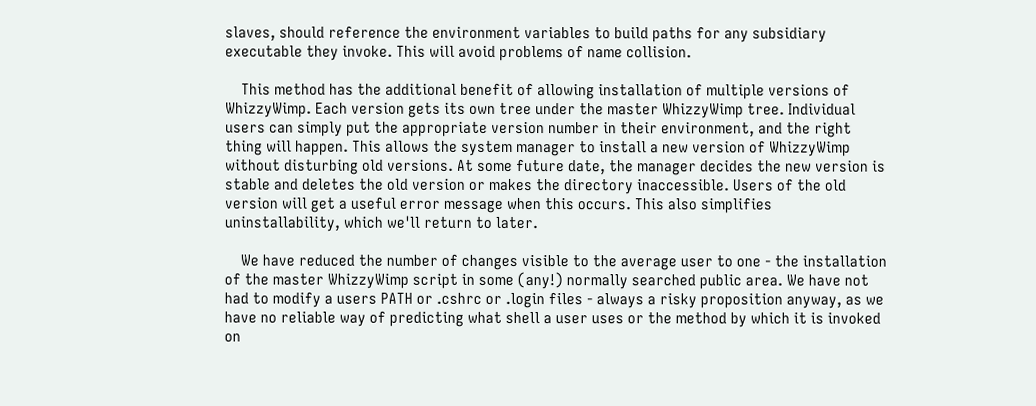slaves, should reference the environment variables to build paths for any subsidiary executable they invoke. This will avoid problems of name collision.

    This method has the additional benefit of allowing installation of multiple versions of WhizzyWimp. Each version gets its own tree under the master WhizzyWimp tree. Individual users can simply put the appropriate version number in their environment, and the right thing will happen. This allows the system manager to install a new version of WhizzyWimp without disturbing old versions. At some future date, the manager decides the new version is stable and deletes the old version or makes the directory inaccessible. Users of the old version will get a useful error message when this occurs. This also simplifies uninstallability, which we'll return to later.

    We have reduced the number of changes visible to the average user to one - the installation of the master WhizzyWimp script in some (any!) normally searched public area. We have not had to modify a users PATH or .cshrc or .login files - always a risky proposition anyway, as we have no reliable way of predicting what shell a user uses or the method by which it is invoked on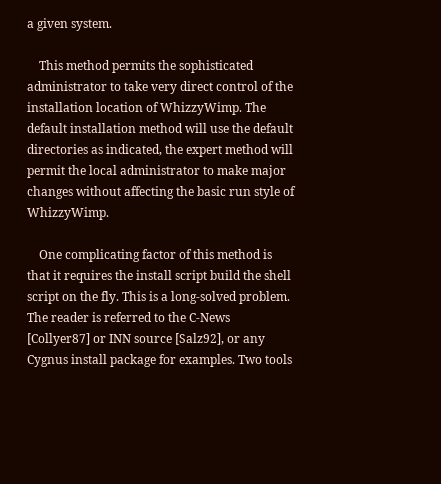a given system.

    This method permits the sophisticated administrator to take very direct control of the installation location of WhizzyWimp. The default installation method will use the default directories as indicated, the expert method will permit the local administrator to make major changes without affecting the basic run style of WhizzyWimp.

    One complicating factor of this method is that it requires the install script build the shell script on the fly. This is a long-solved problem. The reader is referred to the C-News [Collyer87] or INN source [Salz92], or any Cygnus install package for examples. Two tools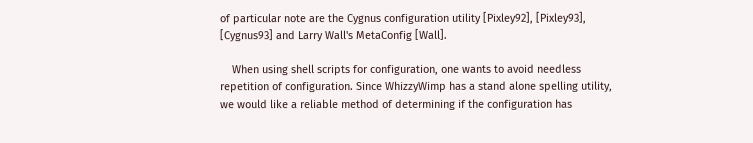of particular note are the Cygnus configuration utility [Pixley92], [Pixley93], [Cygnus93] and Larry Wall's MetaConfig [Wall].

    When using shell scripts for configuration, one wants to avoid needless repetition of configuration. Since WhizzyWimp has a stand alone spelling utility, we would like a reliable method of determining if the configuration has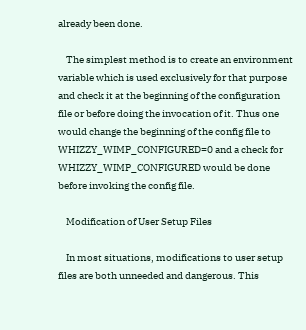already been done.

    The simplest method is to create an environment variable which is used exclusively for that purpose and check it at the beginning of the configuration file or before doing the invocation of it. Thus one would change the beginning of the config file to WHIZZY_WIMP_CONFIGURED=0 and a check for WHIZZY_WIMP_CONFIGURED would be done before invoking the config file.

    Modification of User Setup Files

    In most situations, modifications to user setup files are both unneeded and dangerous. This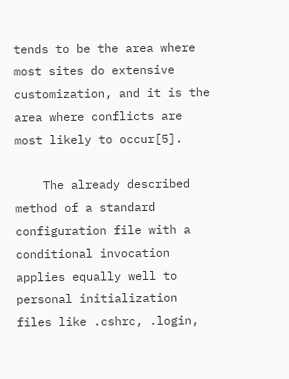tends to be the area where most sites do extensive customization, and it is the area where conflicts are most likely to occur[5].

    The already described method of a standard configuration file with a conditional invocation applies equally well to personal initialization files like .cshrc, .login,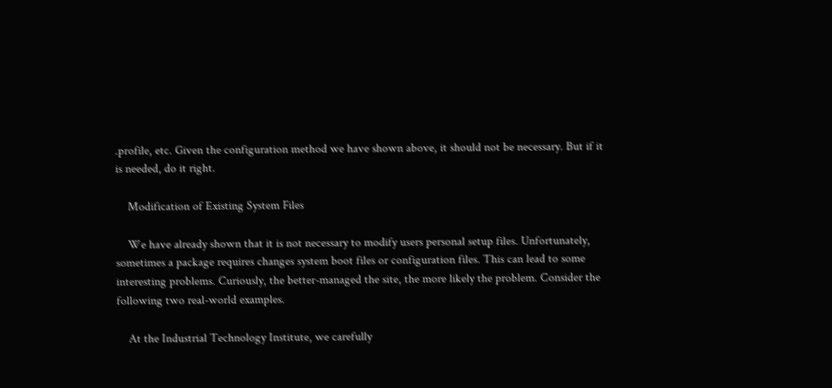.profile, etc. Given the configuration method we have shown above, it should not be necessary. But if it is needed, do it right.

    Modification of Existing System Files

    We have already shown that it is not necessary to modify users personal setup files. Unfortunately, sometimes a package requires changes system boot files or configuration files. This can lead to some interesting problems. Curiously, the better-managed the site, the more likely the problem. Consider the following two real-world examples.

    At the Industrial Technology Institute, we carefully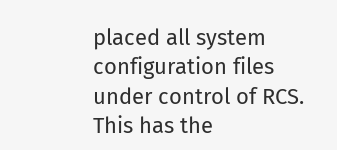placed all system configuration files under control of RCS. This has the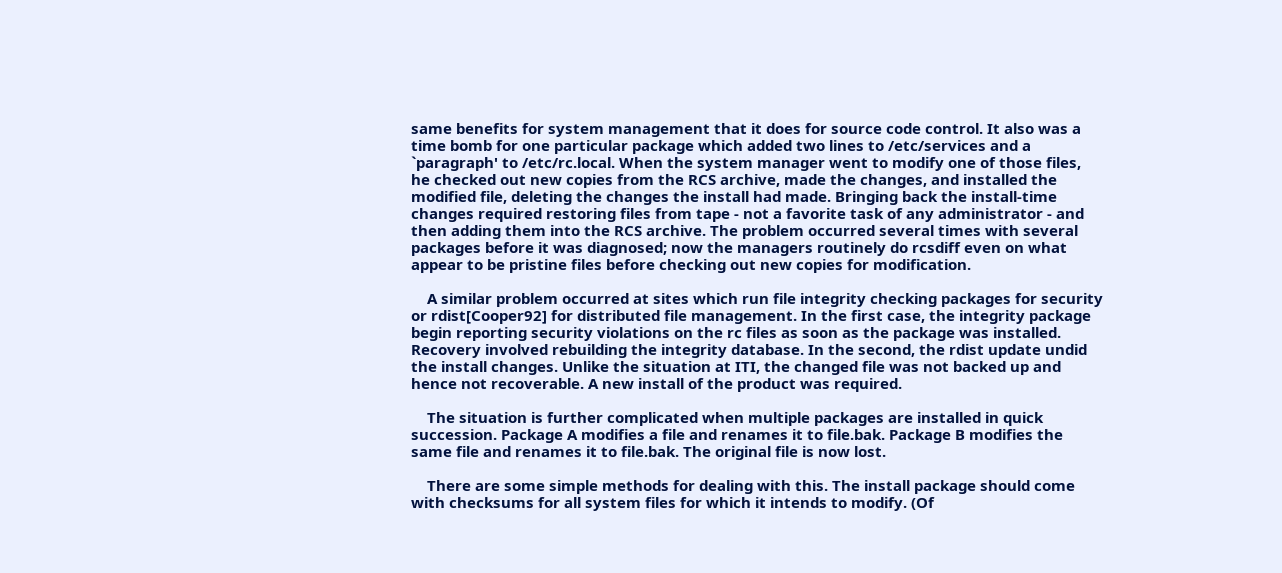same benefits for system management that it does for source code control. It also was a time bomb for one particular package which added two lines to /etc/services and a `paragraph' to /etc/rc.local. When the system manager went to modify one of those files, he checked out new copies from the RCS archive, made the changes, and installed the modified file, deleting the changes the install had made. Bringing back the install-time changes required restoring files from tape - not a favorite task of any administrator - and then adding them into the RCS archive. The problem occurred several times with several packages before it was diagnosed; now the managers routinely do rcsdiff even on what appear to be pristine files before checking out new copies for modification.

    A similar problem occurred at sites which run file integrity checking packages for security or rdist[Cooper92] for distributed file management. In the first case, the integrity package begin reporting security violations on the rc files as soon as the package was installed. Recovery involved rebuilding the integrity database. In the second, the rdist update undid the install changes. Unlike the situation at ITI, the changed file was not backed up and hence not recoverable. A new install of the product was required.

    The situation is further complicated when multiple packages are installed in quick succession. Package A modifies a file and renames it to file.bak. Package B modifies the same file and renames it to file.bak. The original file is now lost.

    There are some simple methods for dealing with this. The install package should come with checksums for all system files for which it intends to modify. (Of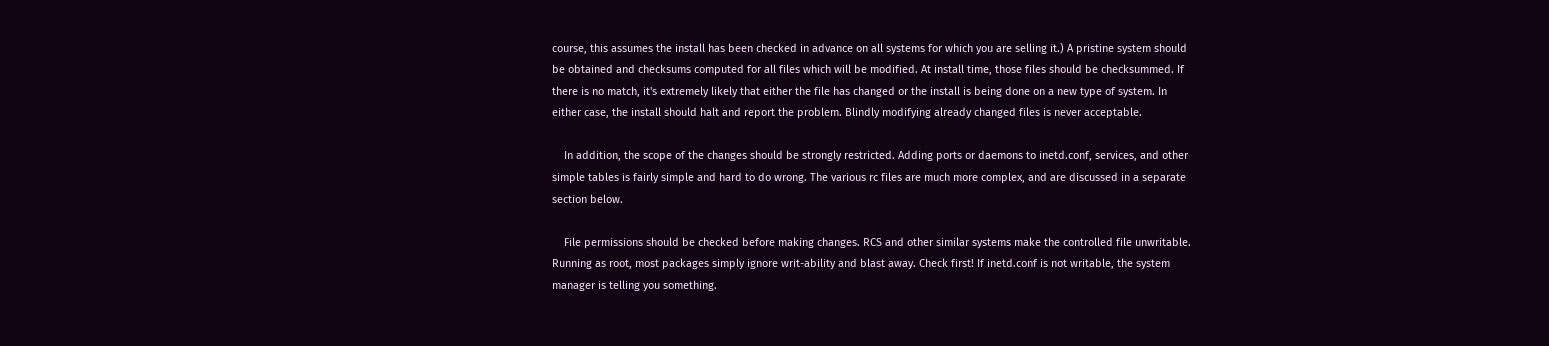course, this assumes the install has been checked in advance on all systems for which you are selling it.) A pristine system should be obtained and checksums computed for all files which will be modified. At install time, those files should be checksummed. If there is no match, it's extremely likely that either the file has changed or the install is being done on a new type of system. In either case, the install should halt and report the problem. Blindly modifying already changed files is never acceptable.

    In addition, the scope of the changes should be strongly restricted. Adding ports or daemons to inetd.conf, services, and other simple tables is fairly simple and hard to do wrong. The various rc files are much more complex, and are discussed in a separate section below.

    File permissions should be checked before making changes. RCS and other similar systems make the controlled file unwritable. Running as root, most packages simply ignore writ-ability and blast away. Check first! If inetd.conf is not writable, the system manager is telling you something.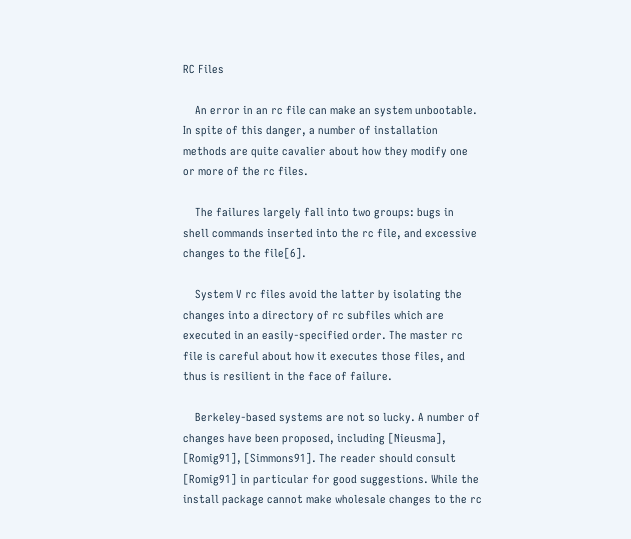RC Files

    An error in an rc file can make an system unbootable. In spite of this danger, a number of installation methods are quite cavalier about how they modify one or more of the rc files.

    The failures largely fall into two groups: bugs in shell commands inserted into the rc file, and excessive changes to the file[6].

    System V rc files avoid the latter by isolating the changes into a directory of rc subfiles which are executed in an easily-specified order. The master rc file is careful about how it executes those files, and thus is resilient in the face of failure.

    Berkeley-based systems are not so lucky. A number of changes have been proposed, including [Nieusma], [Romig91], [Simmons91]. The reader should consult [Romig91] in particular for good suggestions. While the install package cannot make wholesale changes to the rc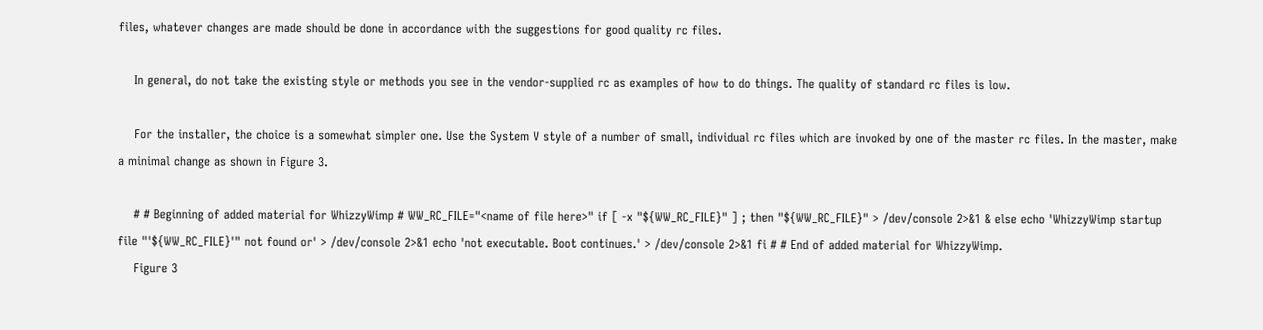files, whatever changes are made should be done in accordance with the suggestions for good quality rc files.

    In general, do not take the existing style or methods you see in the vendor-supplied rc as examples of how to do things. The quality of standard rc files is low.

    For the installer, the choice is a somewhat simpler one. Use the System V style of a number of small, individual rc files which are invoked by one of the master rc files. In the master, make a minimal change as shown in Figure 3.

    # # Beginning of added material for WhizzyWimp # WW_RC_FILE="<name of file here>" if [ -x "${WW_RC_FILE}" ] ; then "${WW_RC_FILE}" > /dev/console 2>&1 & else echo 'WhizzyWimp startup file "'${WW_RC_FILE}'" not found or' > /dev/console 2>&1 echo 'not executable. Boot continues.' > /dev/console 2>&1 fi # # End of added material for WhizzyWimp.
    Figure 3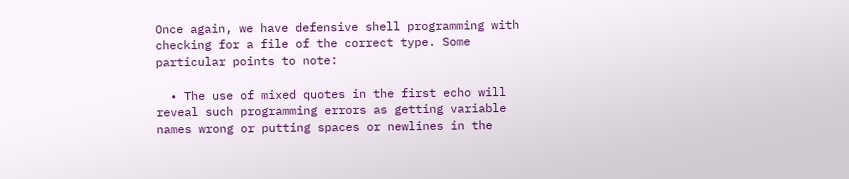Once again, we have defensive shell programming with checking for a file of the correct type. Some particular points to note:

  • The use of mixed quotes in the first echo will reveal such programming errors as getting variable names wrong or putting spaces or newlines in the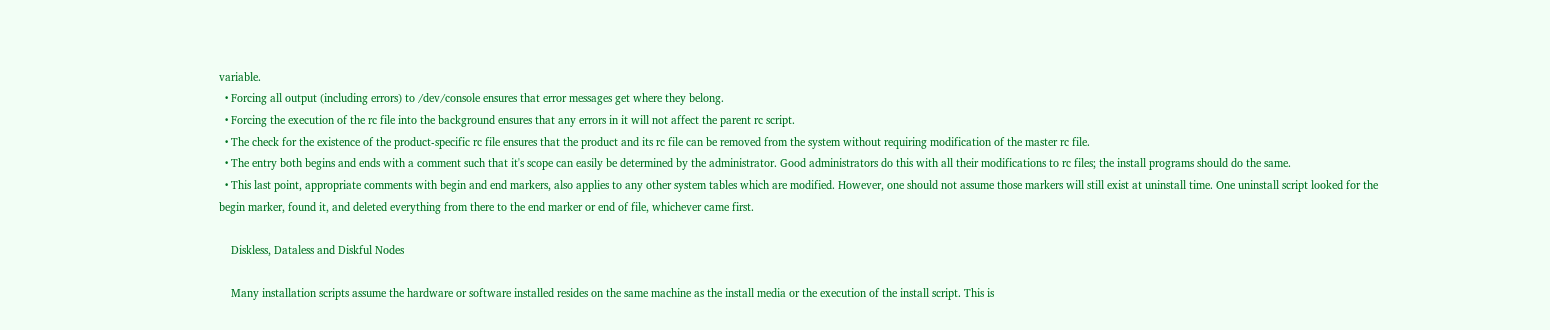variable.
  • Forcing all output (including errors) to /dev/console ensures that error messages get where they belong.
  • Forcing the execution of the rc file into the background ensures that any errors in it will not affect the parent rc script.
  • The check for the existence of the product-specific rc file ensures that the product and its rc file can be removed from the system without requiring modification of the master rc file.
  • The entry both begins and ends with a comment such that it's scope can easily be determined by the administrator. Good administrators do this with all their modifications to rc files; the install programs should do the same.
  • This last point, appropriate comments with begin and end markers, also applies to any other system tables which are modified. However, one should not assume those markers will still exist at uninstall time. One uninstall script looked for the begin marker, found it, and deleted everything from there to the end marker or end of file, whichever came first.

    Diskless, Dataless and Diskful Nodes

    Many installation scripts assume the hardware or software installed resides on the same machine as the install media or the execution of the install script. This is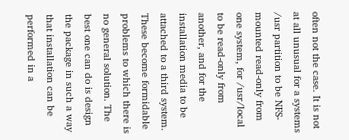often not the case. It is not at all unusual for a systems /usr partition to be NFS-mounted read-only from one system, for /usr/local to be read-only from another, and for the installation media to be attached to a third system. These become formidable problems to which there is no general solution. The best one can do is design the package in such a way that installation can be performed in a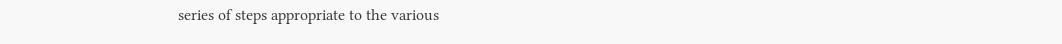series of steps appropriate to the various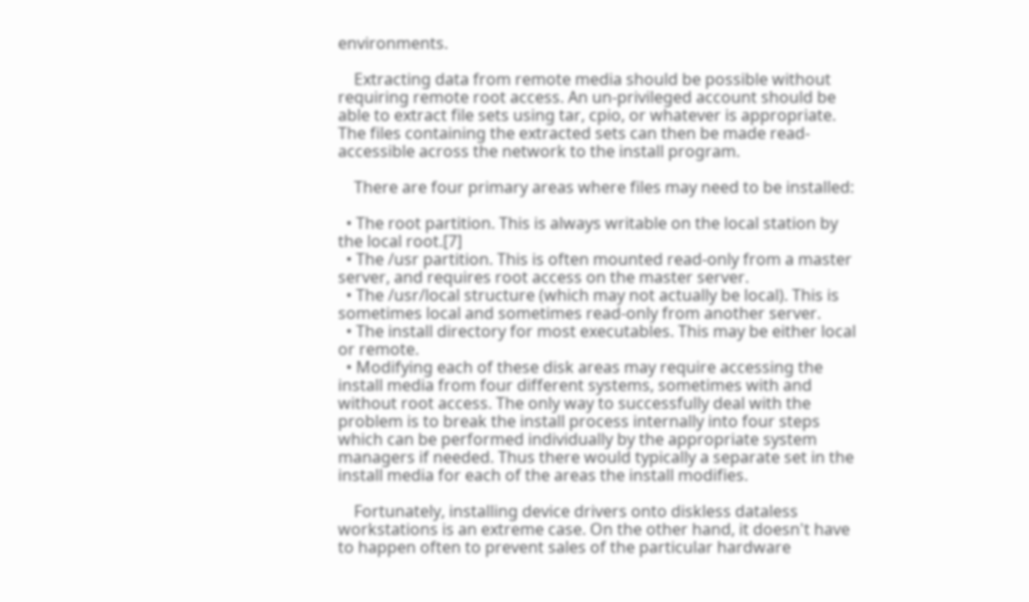environments.

    Extracting data from remote media should be possible without requiring remote root access. An un-privileged account should be able to extract file sets using tar, cpio, or whatever is appropriate. The files containing the extracted sets can then be made read-accessible across the network to the install program.

    There are four primary areas where files may need to be installed:

  • The root partition. This is always writable on the local station by the local root.[7]
  • The /usr partition. This is often mounted read-only from a master server, and requires root access on the master server.
  • The /usr/local structure (which may not actually be local). This is sometimes local and sometimes read-only from another server.
  • The install directory for most executables. This may be either local or remote.
  • Modifying each of these disk areas may require accessing the install media from four different systems, sometimes with and without root access. The only way to successfully deal with the problem is to break the install process internally into four steps which can be performed individually by the appropriate system managers if needed. Thus there would typically a separate set in the install media for each of the areas the install modifies.

    Fortunately, installing device drivers onto diskless dataless workstations is an extreme case. On the other hand, it doesn't have to happen often to prevent sales of the particular hardware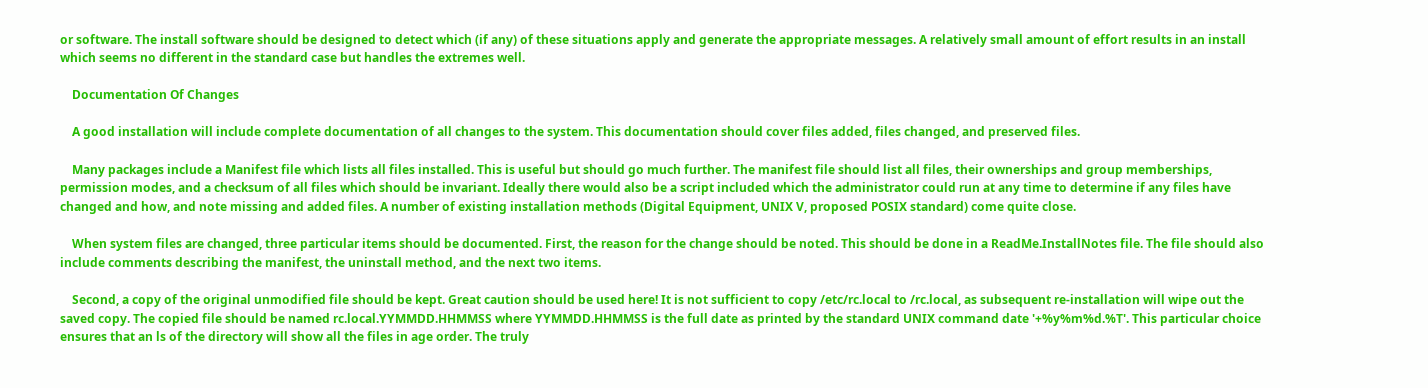or software. The install software should be designed to detect which (if any) of these situations apply and generate the appropriate messages. A relatively small amount of effort results in an install which seems no different in the standard case but handles the extremes well.

    Documentation Of Changes

    A good installation will include complete documentation of all changes to the system. This documentation should cover files added, files changed, and preserved files.

    Many packages include a Manifest file which lists all files installed. This is useful but should go much further. The manifest file should list all files, their ownerships and group memberships, permission modes, and a checksum of all files which should be invariant. Ideally there would also be a script included which the administrator could run at any time to determine if any files have changed and how, and note missing and added files. A number of existing installation methods (Digital Equipment, UNIX V, proposed POSIX standard) come quite close.

    When system files are changed, three particular items should be documented. First, the reason for the change should be noted. This should be done in a ReadMe.InstallNotes file. The file should also include comments describing the manifest, the uninstall method, and the next two items.

    Second, a copy of the original unmodified file should be kept. Great caution should be used here! It is not sufficient to copy /etc/rc.local to /rc.local, as subsequent re-installation will wipe out the saved copy. The copied file should be named rc.local.YYMMDD.HHMMSS where YYMMDD.HHMMSS is the full date as printed by the standard UNIX command date '+%y%m%d.%T'. This particular choice ensures that an ls of the directory will show all the files in age order. The truly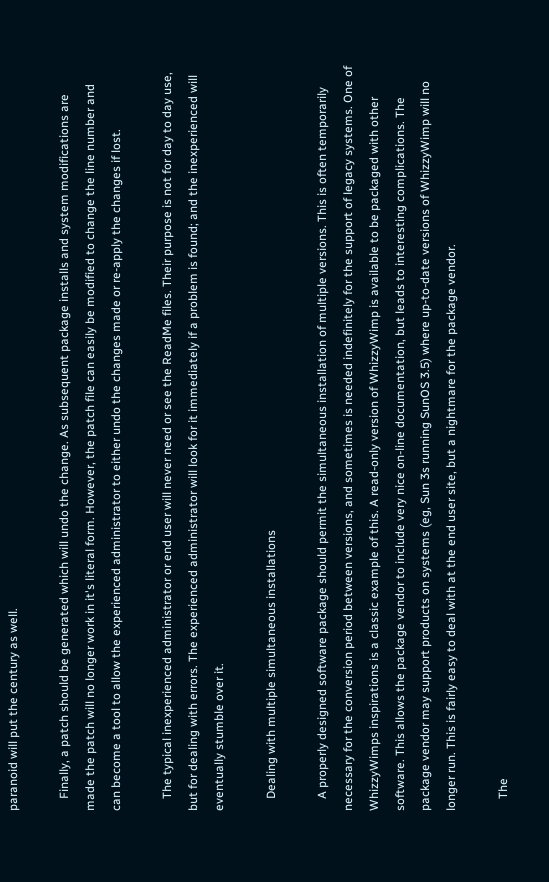paranoid will put the century as well.

    Finally, a patch should be generated which will undo the change. As subsequent package installs and system modifications are made the patch will no longer work in it's literal form. However, the patch file can easily be modified to change the line number and can become a tool to allow the experienced administrator to either undo the changes made or re-apply the changes if lost.

    The typical inexperienced administrator or end user will never need or see the ReadMe files. Their purpose is not for day to day use, but for dealing with errors. The experienced administrator will look for it immediately if a problem is found; and the inexperienced will eventually stumble over it.

    Dealing with multiple simultaneous installations

    A properly designed software package should permit the simultaneous installation of multiple versions. This is often temporarily necessary for the conversion period between versions, and sometimes is needed indefinitely for the support of legacy systems. One of WhizzyWimps inspirations is a classic example of this. A read-only version of WhizzyWimp is available to be packaged with other software. This allows the package vendor to include very nice on-line documentation, but leads to interesting complications. The package vendor may support products on systems (eg, Sun 3s running SunOS 3.5) where up-to-date versions of WhizzyWimp will no longer run. This is fairly easy to deal with at the end user site, but a nightmare for the package vendor.

    The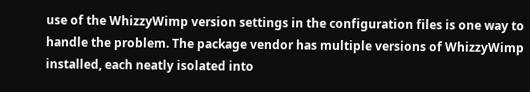use of the WhizzyWimp version settings in the configuration files is one way to handle the problem. The package vendor has multiple versions of WhizzyWimp installed, each neatly isolated into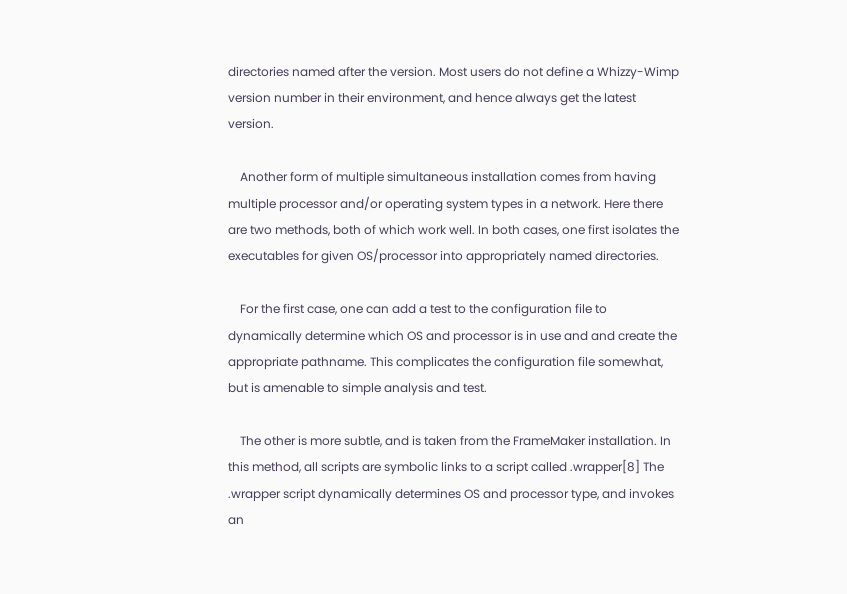directories named after the version. Most users do not define a Whizzy-Wimp version number in their environment, and hence always get the latest version.

    Another form of multiple simultaneous installation comes from having multiple processor and/or operating system types in a network. Here there are two methods, both of which work well. In both cases, one first isolates the executables for given OS/processor into appropriately named directories.

    For the first case, one can add a test to the configuration file to dynamically determine which OS and processor is in use and and create the appropriate pathname. This complicates the configuration file somewhat, but is amenable to simple analysis and test.

    The other is more subtle, and is taken from the FrameMaker installation. In this method, all scripts are symbolic links to a script called .wrapper[8] The .wrapper script dynamically determines OS and processor type, and invokes an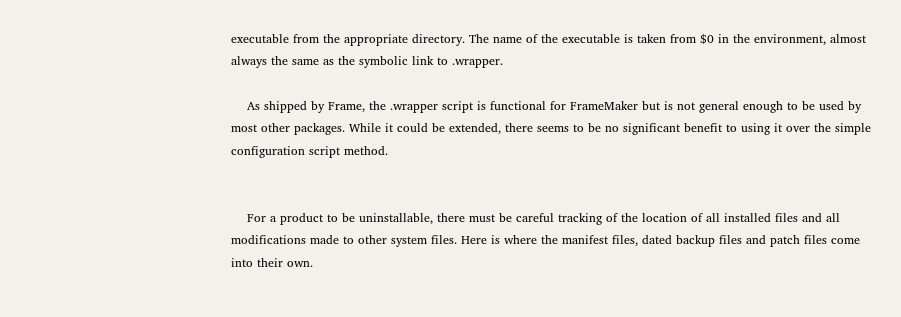executable from the appropriate directory. The name of the executable is taken from $0 in the environment, almost always the same as the symbolic link to .wrapper.

    As shipped by Frame, the .wrapper script is functional for FrameMaker but is not general enough to be used by most other packages. While it could be extended, there seems to be no significant benefit to using it over the simple configuration script method.


    For a product to be uninstallable, there must be careful tracking of the location of all installed files and all modifications made to other system files. Here is where the manifest files, dated backup files and patch files come into their own.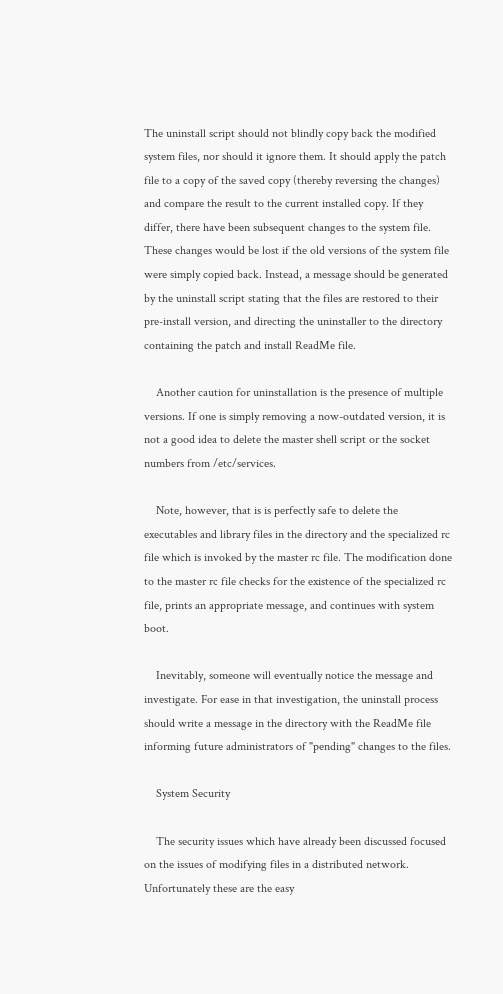The uninstall script should not blindly copy back the modified system files, nor should it ignore them. It should apply the patch file to a copy of the saved copy (thereby reversing the changes) and compare the result to the current installed copy. If they differ, there have been subsequent changes to the system file. These changes would be lost if the old versions of the system file were simply copied back. Instead, a message should be generated by the uninstall script stating that the files are restored to their pre-install version, and directing the uninstaller to the directory containing the patch and install ReadMe file.

    Another caution for uninstallation is the presence of multiple versions. If one is simply removing a now-outdated version, it is not a good idea to delete the master shell script or the socket numbers from /etc/services.

    Note, however, that is is perfectly safe to delete the executables and library files in the directory and the specialized rc file which is invoked by the master rc file. The modification done to the master rc file checks for the existence of the specialized rc file, prints an appropriate message, and continues with system boot.

    Inevitably, someone will eventually notice the message and investigate. For ease in that investigation, the uninstall process should write a message in the directory with the ReadMe file informing future administrators of "pending" changes to the files.

    System Security

    The security issues which have already been discussed focused on the issues of modifying files in a distributed network. Unfortunately these are the easy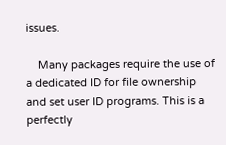issues.

    Many packages require the use of a dedicated ID for file ownership and set user ID programs. This is a perfectly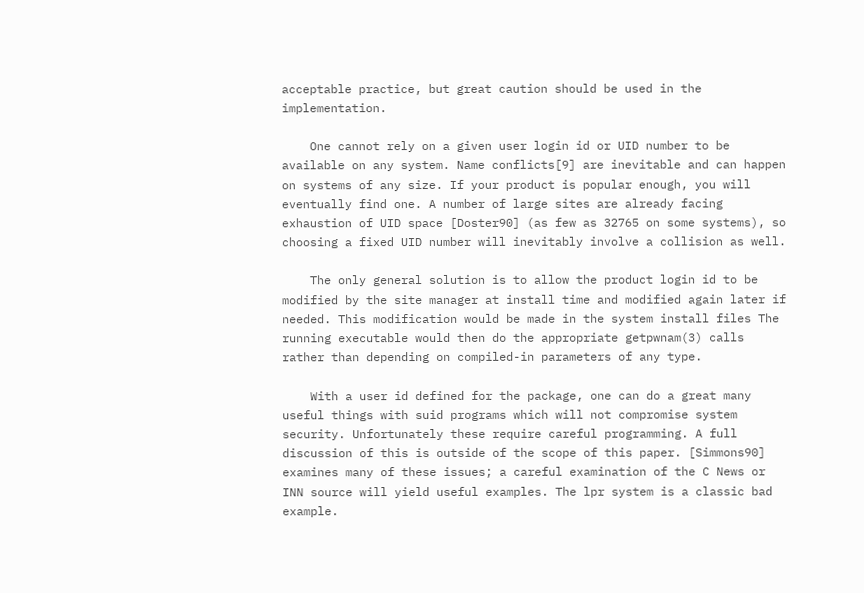acceptable practice, but great caution should be used in the implementation.

    One cannot rely on a given user login id or UID number to be available on any system. Name conflicts[9] are inevitable and can happen on systems of any size. If your product is popular enough, you will eventually find one. A number of large sites are already facing exhaustion of UID space [Doster90] (as few as 32765 on some systems), so choosing a fixed UID number will inevitably involve a collision as well.

    The only general solution is to allow the product login id to be modified by the site manager at install time and modified again later if needed. This modification would be made in the system install files The running executable would then do the appropriate getpwnam(3) calls rather than depending on compiled-in parameters of any type.

    With a user id defined for the package, one can do a great many useful things with suid programs which will not compromise system security. Unfortunately these require careful programming. A full discussion of this is outside of the scope of this paper. [Simmons90] examines many of these issues; a careful examination of the C News or INN source will yield useful examples. The lpr system is a classic bad example.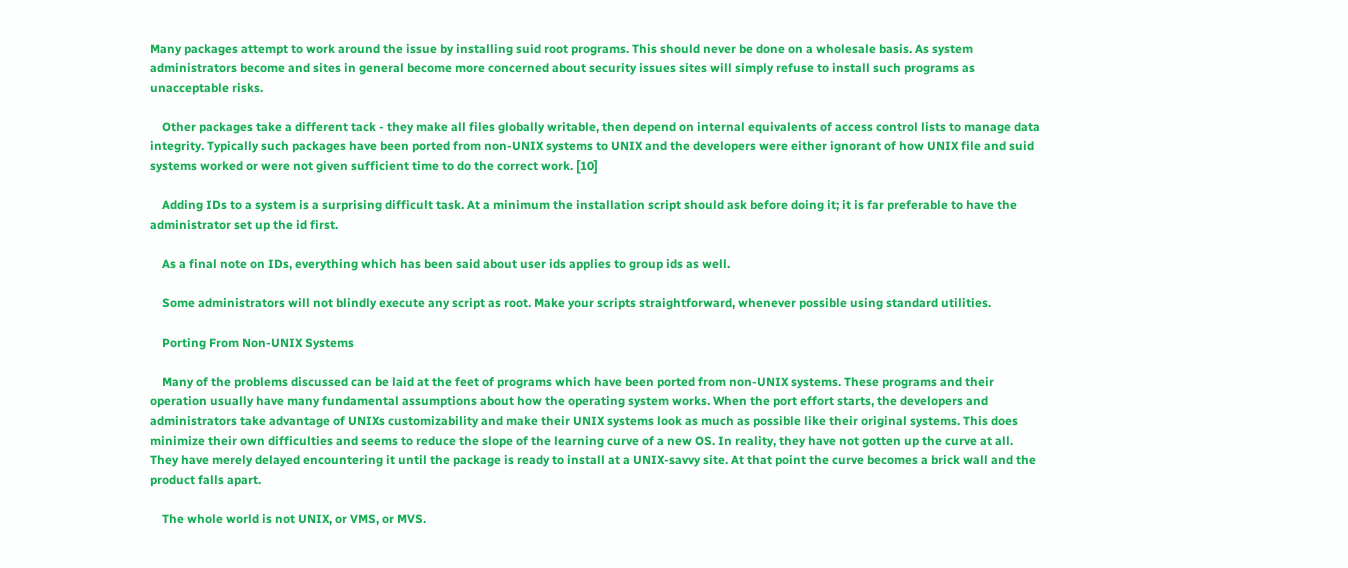Many packages attempt to work around the issue by installing suid root programs. This should never be done on a wholesale basis. As system administrators become and sites in general become more concerned about security issues sites will simply refuse to install such programs as unacceptable risks.

    Other packages take a different tack - they make all files globally writable, then depend on internal equivalents of access control lists to manage data integrity. Typically such packages have been ported from non-UNIX systems to UNIX and the developers were either ignorant of how UNIX file and suid systems worked or were not given sufficient time to do the correct work. [10]

    Adding IDs to a system is a surprising difficult task. At a minimum the installation script should ask before doing it; it is far preferable to have the administrator set up the id first.

    As a final note on IDs, everything which has been said about user ids applies to group ids as well.

    Some administrators will not blindly execute any script as root. Make your scripts straightforward, whenever possible using standard utilities.

    Porting From Non-UNIX Systems

    Many of the problems discussed can be laid at the feet of programs which have been ported from non-UNIX systems. These programs and their operation usually have many fundamental assumptions about how the operating system works. When the port effort starts, the developers and administrators take advantage of UNIXs customizability and make their UNIX systems look as much as possible like their original systems. This does minimize their own difficulties and seems to reduce the slope of the learning curve of a new OS. In reality, they have not gotten up the curve at all. They have merely delayed encountering it until the package is ready to install at a UNIX-savvy site. At that point the curve becomes a brick wall and the product falls apart.

    The whole world is not UNIX, or VMS, or MVS.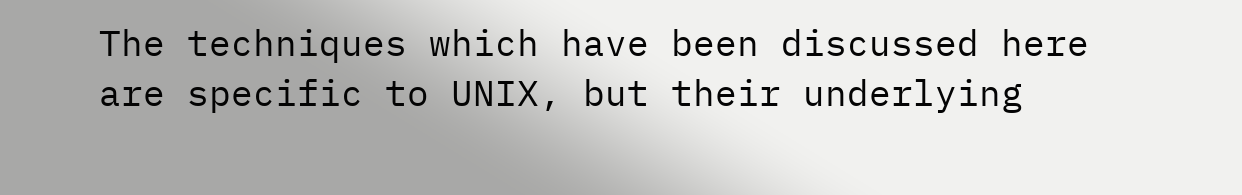The techniques which have been discussed here are specific to UNIX, but their underlying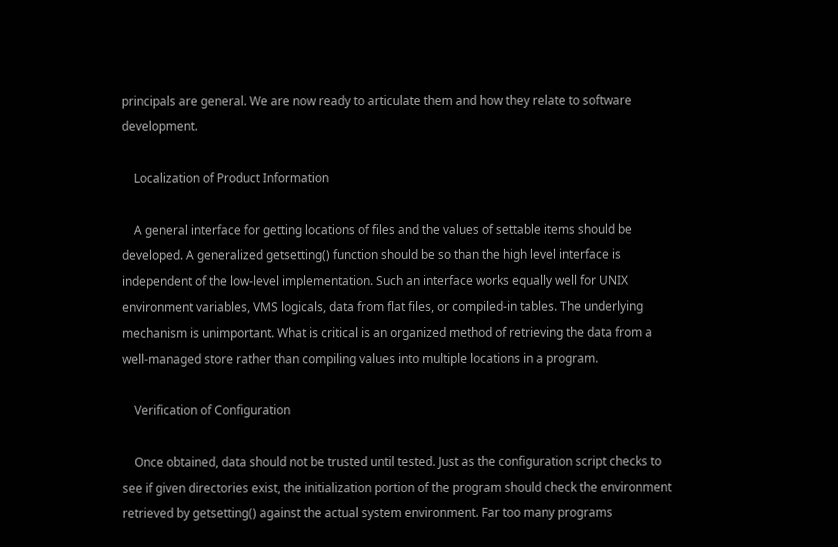principals are general. We are now ready to articulate them and how they relate to software development.

    Localization of Product Information

    A general interface for getting locations of files and the values of settable items should be developed. A generalized getsetting() function should be so than the high level interface is independent of the low-level implementation. Such an interface works equally well for UNIX environment variables, VMS logicals, data from flat files, or compiled-in tables. The underlying mechanism is unimportant. What is critical is an organized method of retrieving the data from a well-managed store rather than compiling values into multiple locations in a program.

    Verification of Configuration

    Once obtained, data should not be trusted until tested. Just as the configuration script checks to see if given directories exist, the initialization portion of the program should check the environment retrieved by getsetting() against the actual system environment. Far too many programs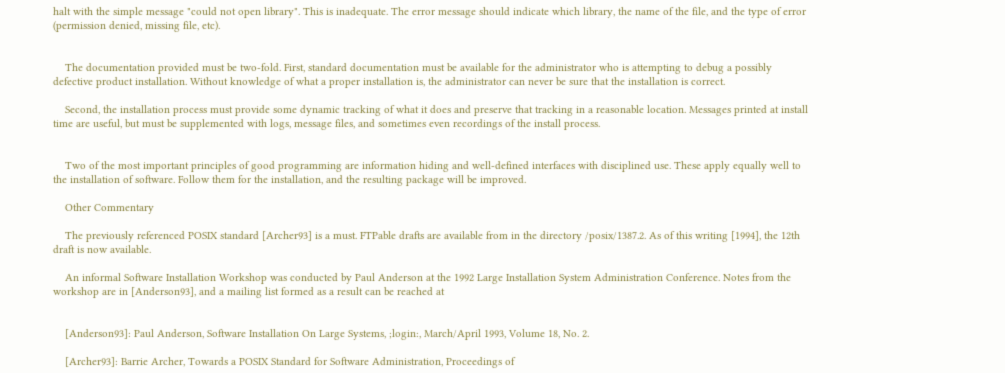halt with the simple message "could not open library". This is inadequate. The error message should indicate which library, the name of the file, and the type of error (permission denied, missing file, etc).


    The documentation provided must be two-fold. First, standard documentation must be available for the administrator who is attempting to debug a possibly defective product installation. Without knowledge of what a proper installation is, the administrator can never be sure that the installation is correct.

    Second, the installation process must provide some dynamic tracking of what it does and preserve that tracking in a reasonable location. Messages printed at install time are useful, but must be supplemented with logs, message files, and sometimes even recordings of the install process.


    Two of the most important principles of good programming are information hiding and well-defined interfaces with disciplined use. These apply equally well to the installation of software. Follow them for the installation, and the resulting package will be improved.

    Other Commentary

    The previously referenced POSIX standard [Archer93] is a must. FTPable drafts are available from in the directory /posix/1387.2. As of this writing [1994], the 12th draft is now available.

    An informal Software Installation Workshop was conducted by Paul Anderson at the 1992 Large Installation System Administration Conference. Notes from the workshop are in [Anderson93], and a mailing list formed as a result can be reached at


    [Anderson93]: Paul Anderson, Software Installation On Large Systems, ;login:, March/April 1993, Volume 18, No. 2.

    [Archer93]: Barrie Archer, Towards a POSIX Standard for Software Administration, Proceedings of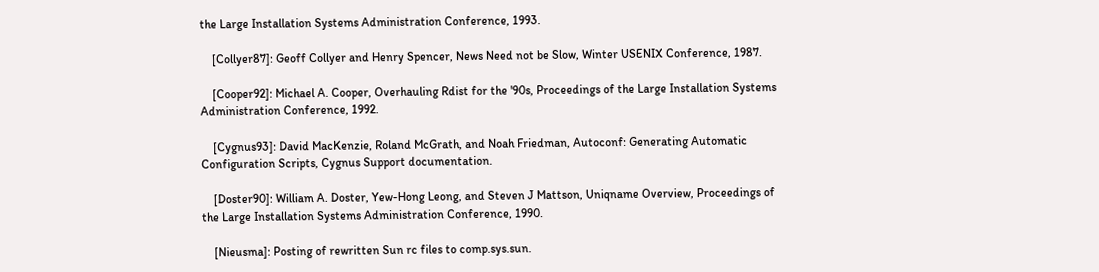the Large Installation Systems Administration Conference, 1993.

    [Collyer87]: Geoff Collyer and Henry Spencer, News Need not be Slow, Winter USENIX Conference, 1987.

    [Cooper92]: Michael A. Cooper, Overhauling Rdist for the '90s, Proceedings of the Large Installation Systems Administration Conference, 1992.

    [Cygnus93]: David MacKenzie, Roland McGrath, and Noah Friedman, Autoconf: Generating Automatic Configuration Scripts, Cygnus Support documentation.

    [Doster90]: William A. Doster, Yew-Hong Leong, and Steven J Mattson, Uniqname Overview, Proceedings of the Large Installation Systems Administration Conference, 1990.

    [Nieusma]: Posting of rewritten Sun rc files to comp.sys.sun.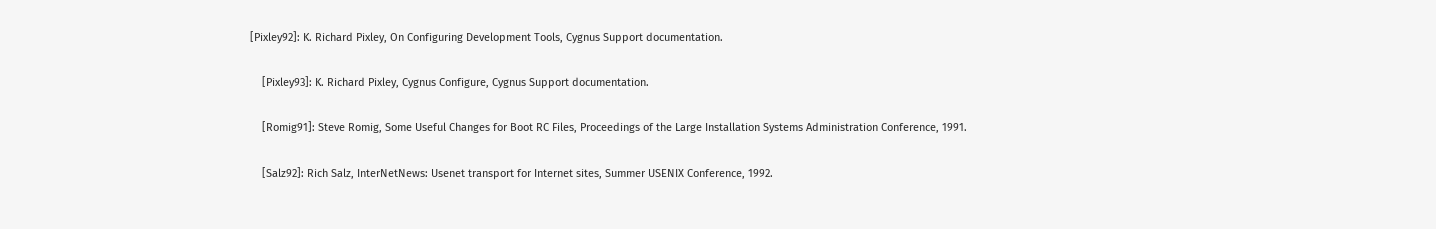[Pixley92]: K. Richard Pixley, On Configuring Development Tools, Cygnus Support documentation.

    [Pixley93]: K. Richard Pixley, Cygnus Configure, Cygnus Support documentation.

    [Romig91]: Steve Romig, Some Useful Changes for Boot RC Files, Proceedings of the Large Installation Systems Administration Conference, 1991.

    [Salz92]: Rich Salz, InterNetNews: Usenet transport for Internet sites, Summer USENIX Conference, 1992.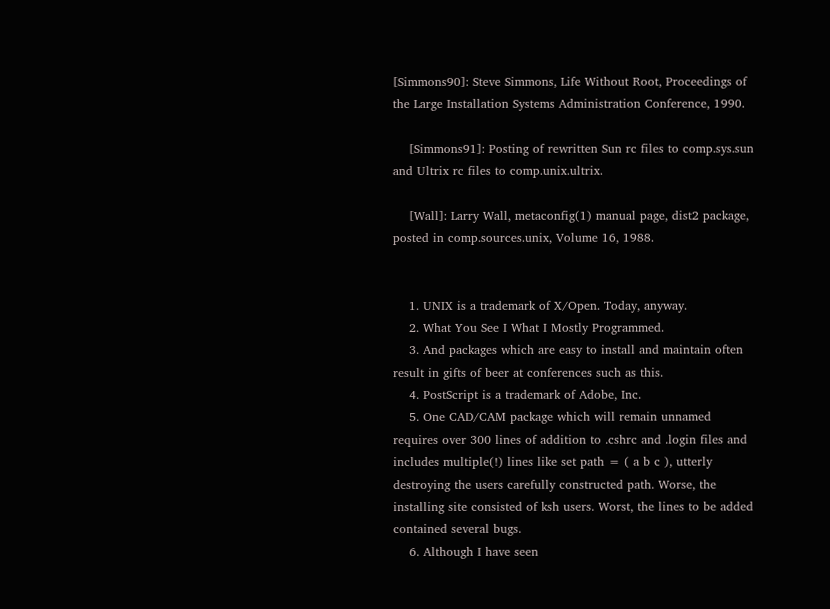[Simmons90]: Steve Simmons, Life Without Root, Proceedings of the Large Installation Systems Administration Conference, 1990.

    [Simmons91]: Posting of rewritten Sun rc files to comp.sys.sun and Ultrix rc files to comp.unix.ultrix.

    [Wall]: Larry Wall, metaconfig(1) manual page, dist2 package, posted in comp.sources.unix, Volume 16, 1988.


    1. UNIX is a trademark of X/Open. Today, anyway.
    2. What You See I What I Mostly Programmed.
    3. And packages which are easy to install and maintain often result in gifts of beer at conferences such as this.
    4. PostScript is a trademark of Adobe, Inc.
    5. One CAD/CAM package which will remain unnamed requires over 300 lines of addition to .cshrc and .login files and includes multiple(!) lines like set path = ( a b c ), utterly destroying the users carefully constructed path. Worse, the installing site consisted of ksh users. Worst, the lines to be added contained several bugs.
    6. Although I have seen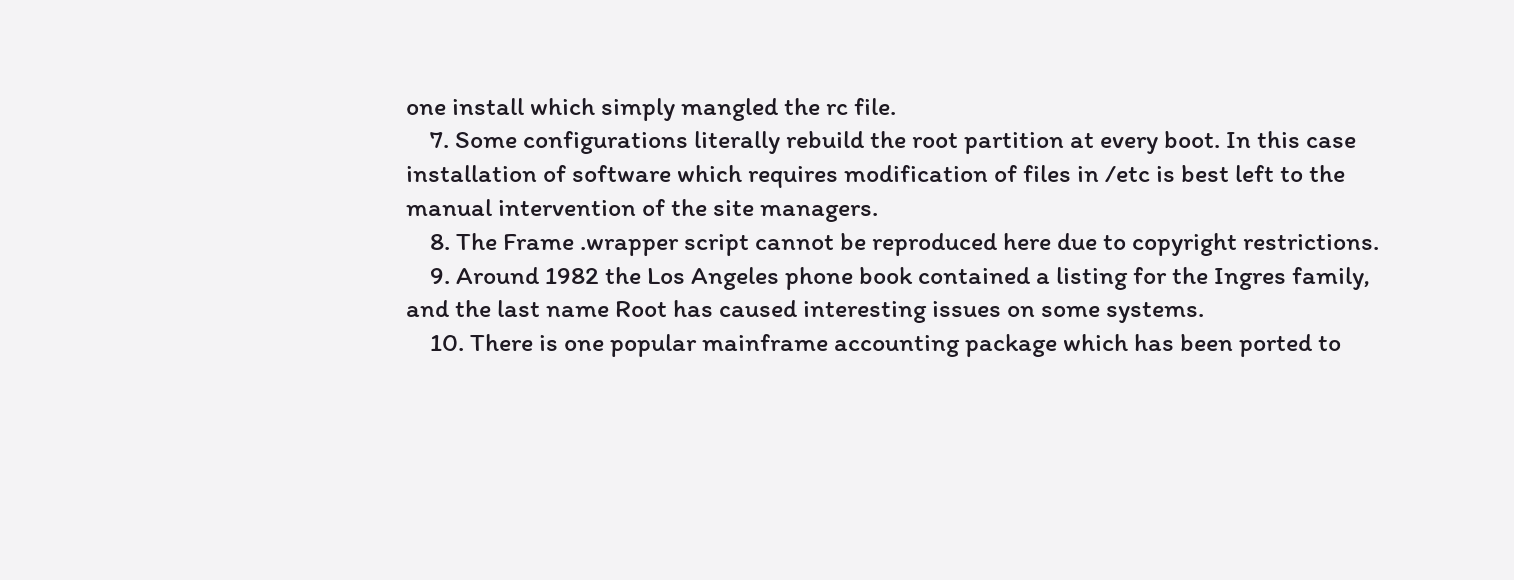one install which simply mangled the rc file.
    7. Some configurations literally rebuild the root partition at every boot. In this case installation of software which requires modification of files in /etc is best left to the manual intervention of the site managers.
    8. The Frame .wrapper script cannot be reproduced here due to copyright restrictions.
    9. Around 1982 the Los Angeles phone book contained a listing for the Ingres family, and the last name Root has caused interesting issues on some systems.
    10. There is one popular mainframe accounting package which has been ported to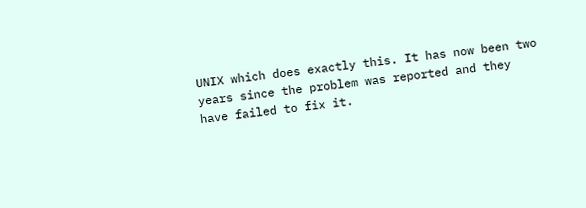UNIX which does exactly this. It has now been two years since the problem was reported and they have failed to fix it.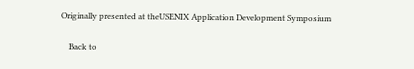Originally presented at theUSENIX Application Development Symposium

    Back to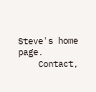Steve's home page.
    Contact,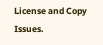License and Copy Issues.